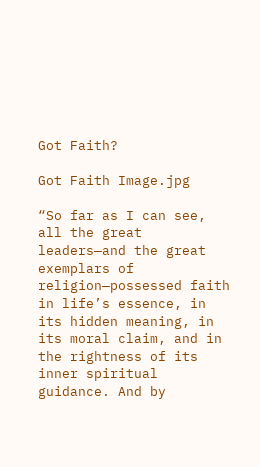Got Faith?

Got Faith Image.jpg

“So far as I can see, all the great leaders—and the great exemplars of religion—possessed faith in life’s essence, in its hidden meaning, in its moral claim, and in the rightness of its inner spiritual guidance. And by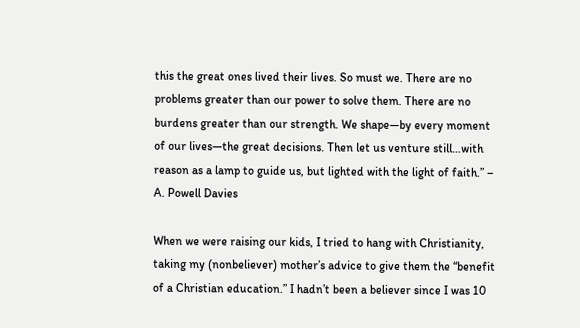this the great ones lived their lives. So must we. There are no problems greater than our power to solve them. There are no burdens greater than our strength. We shape—by every moment of our lives—the great decisions. Then let us venture still…with reason as a lamp to guide us, but lighted with the light of faith.” – A. Powell Davies

When we were raising our kids, I tried to hang with Christianity, taking my (nonbeliever) mother’s advice to give them the “benefit of a Christian education.” I hadn’t been a believer since I was 10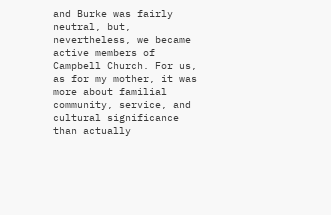and Burke was fairly neutral, but, nevertheless, we became active members of Campbell Church. For us, as for my mother, it was more about familial community, service, and cultural significance than actually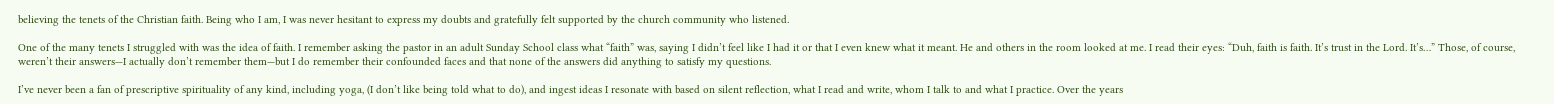believing the tenets of the Christian faith. Being who I am, I was never hesitant to express my doubts and gratefully felt supported by the church community who listened.

One of the many tenets I struggled with was the idea of faith. I remember asking the pastor in an adult Sunday School class what “faith” was, saying I didn’t feel like I had it or that I even knew what it meant. He and others in the room looked at me. I read their eyes: “Duh, faith is faith. It’s trust in the Lord. It’s…” Those, of course, weren’t their answers—I actually don’t remember them—but I do remember their confounded faces and that none of the answers did anything to satisfy my questions.

I’ve never been a fan of prescriptive spirituality of any kind, including yoga, (I don’t like being told what to do), and ingest ideas I resonate with based on silent reflection, what I read and write, whom I talk to and what I practice. Over the years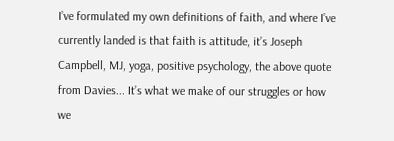I’ve formulated my own definitions of faith, and where I’ve currently landed is that faith is attitude, it’s Joseph Campbell, MJ, yoga, positive psychology, the above quote from Davies... It’s what we make of our struggles or how we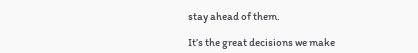stay ahead of them.

It’s the great decisions we make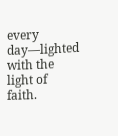every day—lighted with the light of faith.